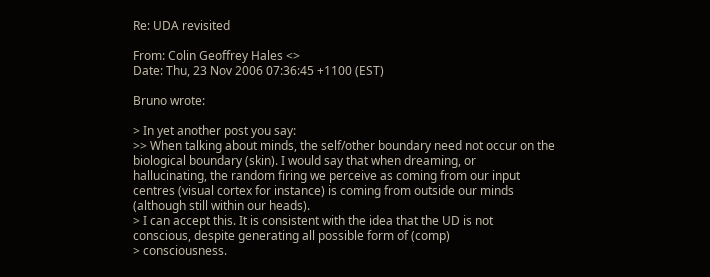Re: UDA revisited

From: Colin Geoffrey Hales <>
Date: Thu, 23 Nov 2006 07:36:45 +1100 (EST)

Bruno wrote:

> In yet another post you say:
>> When talking about minds, the self/other boundary need not occur on the
biological boundary (skin). I would say that when dreaming, or
hallucinating, the random firing we perceive as coming from our input
centres (visual cortex for instance) is coming from outside our minds
(although still within our heads).
> I can accept this. It is consistent with the idea that the UD is not
conscious, despite generating all possible form of (comp)
> consciousness.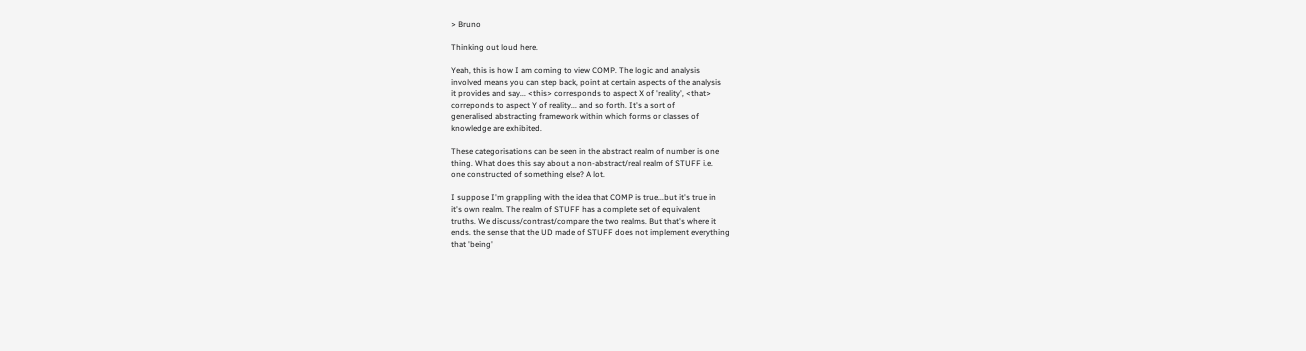> Bruno

Thinking out loud here.

Yeah, this is how I am coming to view COMP. The logic and analysis
involved means you can step back, point at certain aspects of the analysis
it provides and say... <this> corresponds to aspect X of 'reality', <that>
correponds to aspect Y of reality... and so forth. It's a sort of
generalised abstracting framework within which forms or classes of
knowledge are exhibited.

These categorisations can be seen in the abstract realm of number is one
thing. What does this say about a non-abstract/real realm of STUFF i.e.
one constructed of something else? A lot.

I suppose I'm grappling with the idea that COMP is true...but it's true in
it's own realm. The realm of STUFF has a complete set of equivalent
truths. We discuss/contrast/compare the two realms. But that's where it
ends. the sense that the UD made of STUFF does not implement everything
that 'being'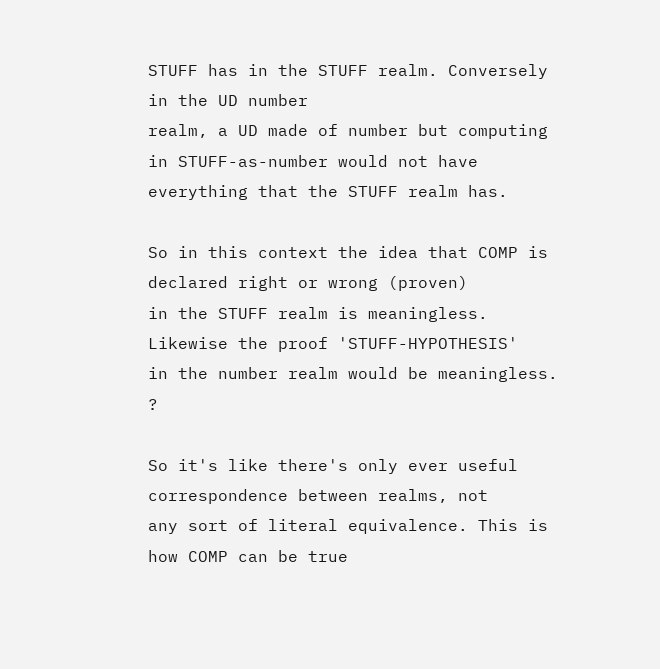STUFF has in the STUFF realm. Conversely in the UD number
realm, a UD made of number but computing in STUFF-as-number would not have
everything that the STUFF realm has.

So in this context the idea that COMP is declared right or wrong (proven)
in the STUFF realm is meaningless. Likewise the proof 'STUFF-HYPOTHESIS'
in the number realm would be meaningless. ?

So it's like there's only ever useful correspondence between realms, not
any sort of literal equivalence. This is how COMP can be true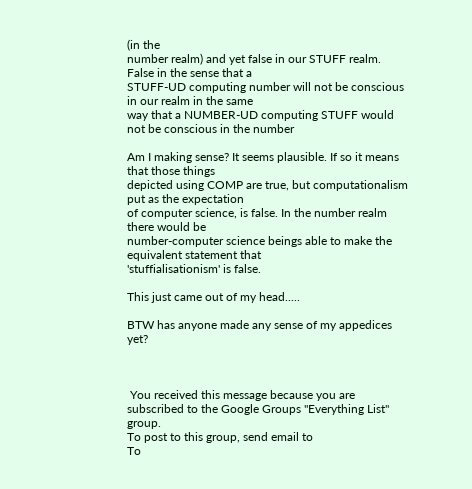(in the
number realm) and yet false in our STUFF realm. False in the sense that a
STUFF-UD computing number will not be conscious in our realm in the same
way that a NUMBER-UD computing STUFF would not be conscious in the number

Am I making sense? It seems plausible. If so it means that those things
depicted using COMP are true, but computationalism put as the expectation
of computer science, is false. In the number realm there would be
number-computer science beings able to make the equivalent statement that
'stuffialisationism' is false.

This just came out of my head.....

BTW has anyone made any sense of my appedices yet?



 You received this message because you are subscribed to the Google Groups "Everything List" group.
To post to this group, send email to
To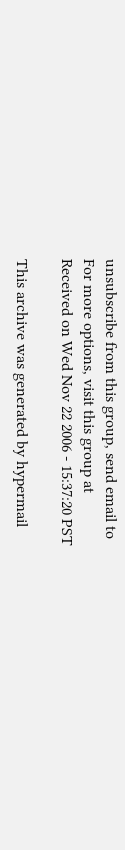unsubscribe from this group, send email to
For more options, visit this group at
Received on Wed Nov 22 2006 - 15:37:20 PST

This archive was generated by hypermail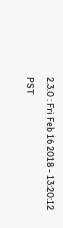2.3.0 : Fri Feb 16 2018 - 13:20:12 PST